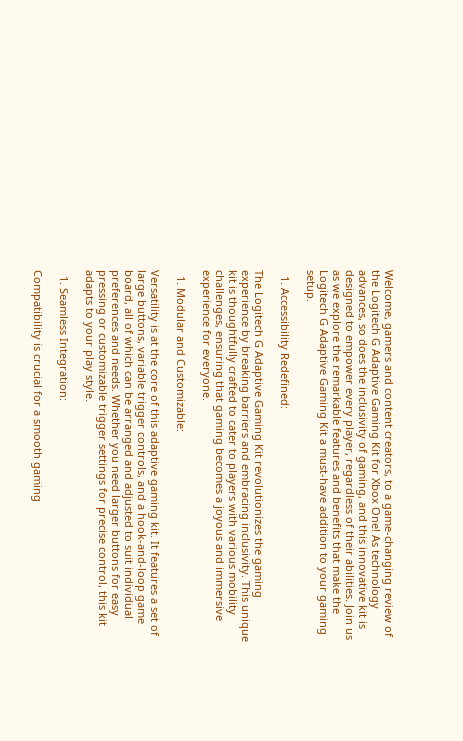Welcome, gamers and content creators, to a game-changing review of the Logitech G Adaptive Gaming Kit for Xbox One! As technology advances, so does the inclusivity of gaming, and this innovative kit is designed to empower every player, regardless of their abilities. Join us as we explore the remarkable features and benefits that make the Logitech G Adaptive Gaming Kit a must-have addition to your gaming setup.

  1. Accessibility Redefined:

The Logitech G Adaptive Gaming Kit revolutionizes the gaming experience by breaking barriers and embracing inclusivity. This unique kit is thoughtfully crafted to cater to players with various mobility challenges, ensuring that gaming becomes a joyous and immersive experience for everyone.

  1. Modular and Customizable:

Versatility is at the core of this adaptive gaming kit. It features a set of large buttons, variable trigger controls, and a hook-and-loop game board, all of which can be arranged and adjusted to suit individual preferences and needs. Whether you need larger buttons for easy pressing or customizable trigger settings for precise control, this kit adapts to your play style.

  1. Seamless Integration:

Compatibility is crucial for a smooth gaming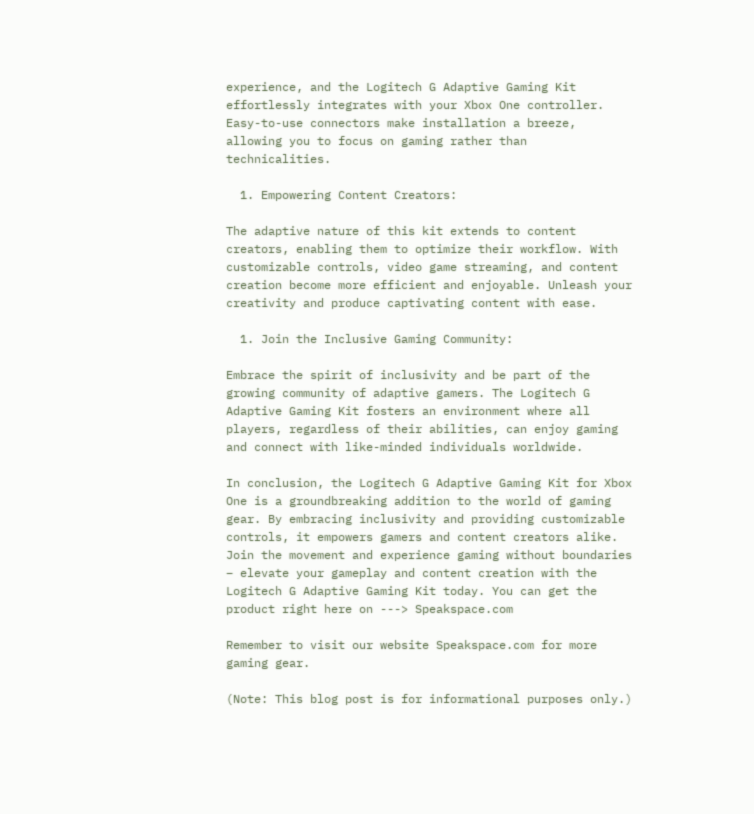experience, and the Logitech G Adaptive Gaming Kit effortlessly integrates with your Xbox One controller. Easy-to-use connectors make installation a breeze, allowing you to focus on gaming rather than technicalities.

  1. Empowering Content Creators:

The adaptive nature of this kit extends to content creators, enabling them to optimize their workflow. With customizable controls, video game streaming, and content creation become more efficient and enjoyable. Unleash your creativity and produce captivating content with ease.

  1. Join the Inclusive Gaming Community:

Embrace the spirit of inclusivity and be part of the growing community of adaptive gamers. The Logitech G Adaptive Gaming Kit fosters an environment where all players, regardless of their abilities, can enjoy gaming and connect with like-minded individuals worldwide.

In conclusion, the Logitech G Adaptive Gaming Kit for Xbox One is a groundbreaking addition to the world of gaming gear. By embracing inclusivity and providing customizable controls, it empowers gamers and content creators alike. Join the movement and experience gaming without boundaries – elevate your gameplay and content creation with the Logitech G Adaptive Gaming Kit today. You can get the product right here on ---> Speakspace.com

Remember to visit our website Speakspace.com for more gaming gear.

(Note: This blog post is for informational purposes only.)